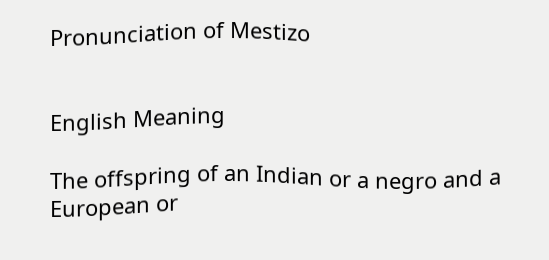Pronunciation of Mestizo


English Meaning

The offspring of an Indian or a negro and a European or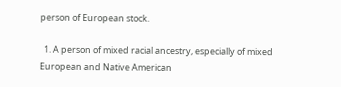person of European stock.

  1. A person of mixed racial ancestry, especially of mixed European and Native American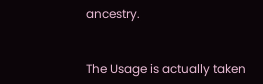ancestry.


The Usage is actually taken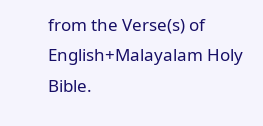from the Verse(s) of English+Malayalam Holy Bible.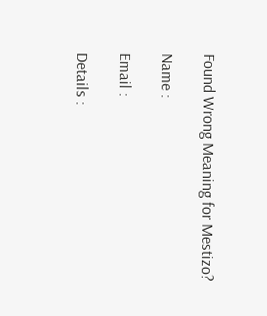Found Wrong Meaning for Mestizo?

Name :

Email :

Details :